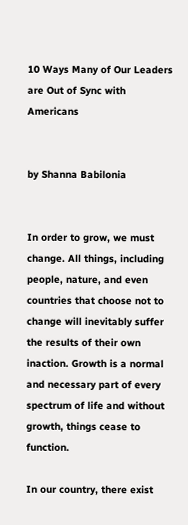10 Ways Many of Our Leaders are Out of Sync with Americans


by Shanna Babilonia


In order to grow, we must change. All things, including people, nature, and even countries that choose not to change will inevitably suffer the results of their own inaction. Growth is a normal and necessary part of every spectrum of life and without growth, things cease to function.

In our country, there exist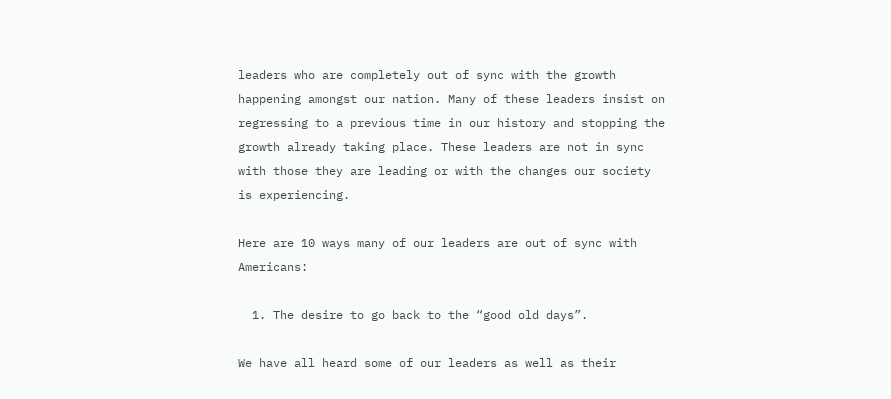leaders who are completely out of sync with the growth happening amongst our nation. Many of these leaders insist on regressing to a previous time in our history and stopping the growth already taking place. These leaders are not in sync with those they are leading or with the changes our society is experiencing.

Here are 10 ways many of our leaders are out of sync with Americans:

  1. The desire to go back to the “good old days”.

We have all heard some of our leaders as well as their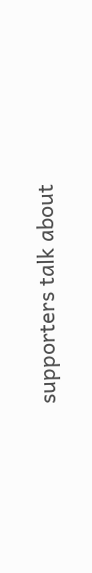supporters talk about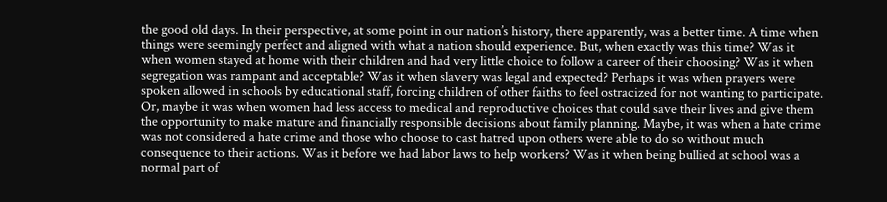the good old days. In their perspective, at some point in our nation’s history, there apparently, was a better time. A time when things were seemingly perfect and aligned with what a nation should experience. But, when exactly was this time? Was it when women stayed at home with their children and had very little choice to follow a career of their choosing? Was it when segregation was rampant and acceptable? Was it when slavery was legal and expected? Perhaps it was when prayers were spoken allowed in schools by educational staff, forcing children of other faiths to feel ostracized for not wanting to participate. Or, maybe it was when women had less access to medical and reproductive choices that could save their lives and give them the opportunity to make mature and financially responsible decisions about family planning. Maybe, it was when a hate crime was not considered a hate crime and those who choose to cast hatred upon others were able to do so without much consequence to their actions. Was it before we had labor laws to help workers? Was it when being bullied at school was a normal part of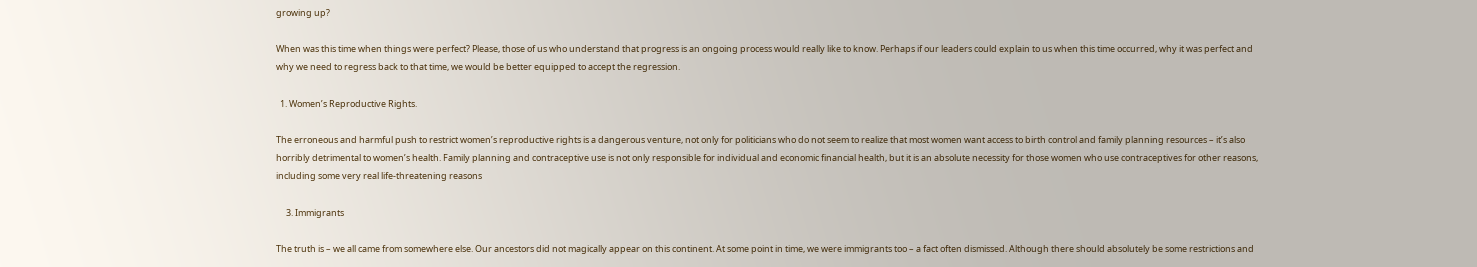growing up?

When was this time when things were perfect? Please, those of us who understand that progress is an ongoing process would really like to know. Perhaps if our leaders could explain to us when this time occurred, why it was perfect and why we need to regress back to that time, we would be better equipped to accept the regression.

  1. Women’s Reproductive Rights.

The erroneous and harmful push to restrict women’s reproductive rights is a dangerous venture, not only for politicians who do not seem to realize that most women want access to birth control and family planning resources – it’s also horribly detrimental to women’s health. Family planning and contraceptive use is not only responsible for individual and economic financial health, but it is an absolute necessity for those women who use contraceptives for other reasons, including some very real life-threatening reasons

     3. Immigrants

The truth is – we all came from somewhere else. Our ancestors did not magically appear on this continent. At some point in time, we were immigrants too – a fact often dismissed. Although there should absolutely be some restrictions and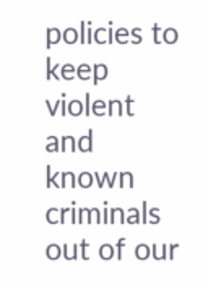policies to keep violent and known criminals out of our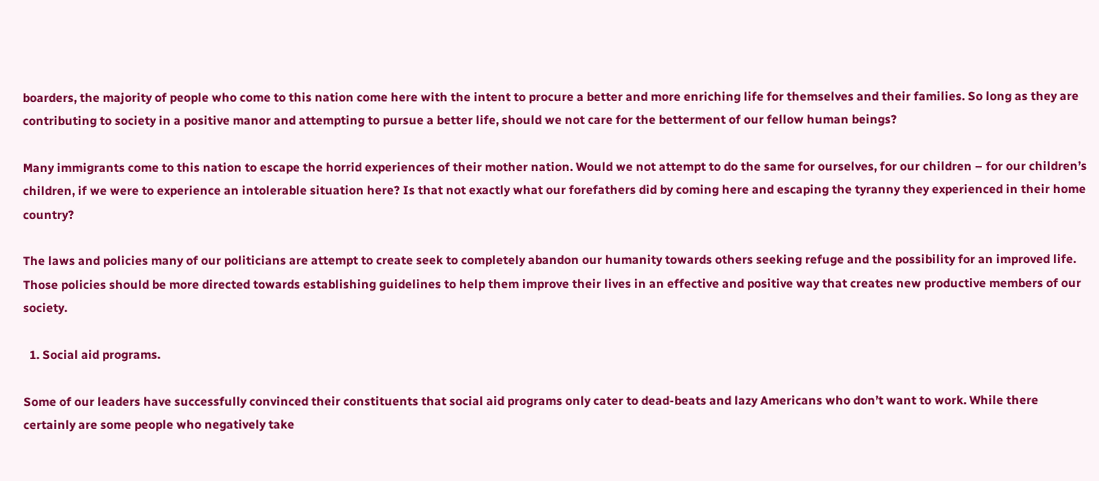boarders, the majority of people who come to this nation come here with the intent to procure a better and more enriching life for themselves and their families. So long as they are contributing to society in a positive manor and attempting to pursue a better life, should we not care for the betterment of our fellow human beings?

Many immigrants come to this nation to escape the horrid experiences of their mother nation. Would we not attempt to do the same for ourselves, for our children – for our children’s children, if we were to experience an intolerable situation here? Is that not exactly what our forefathers did by coming here and escaping the tyranny they experienced in their home country?

The laws and policies many of our politicians are attempt to create seek to completely abandon our humanity towards others seeking refuge and the possibility for an improved life. Those policies should be more directed towards establishing guidelines to help them improve their lives in an effective and positive way that creates new productive members of our society.

  1. Social aid programs.

Some of our leaders have successfully convinced their constituents that social aid programs only cater to dead-beats and lazy Americans who don’t want to work. While there certainly are some people who negatively take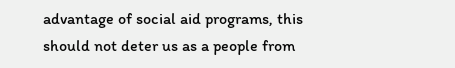advantage of social aid programs, this should not deter us as a people from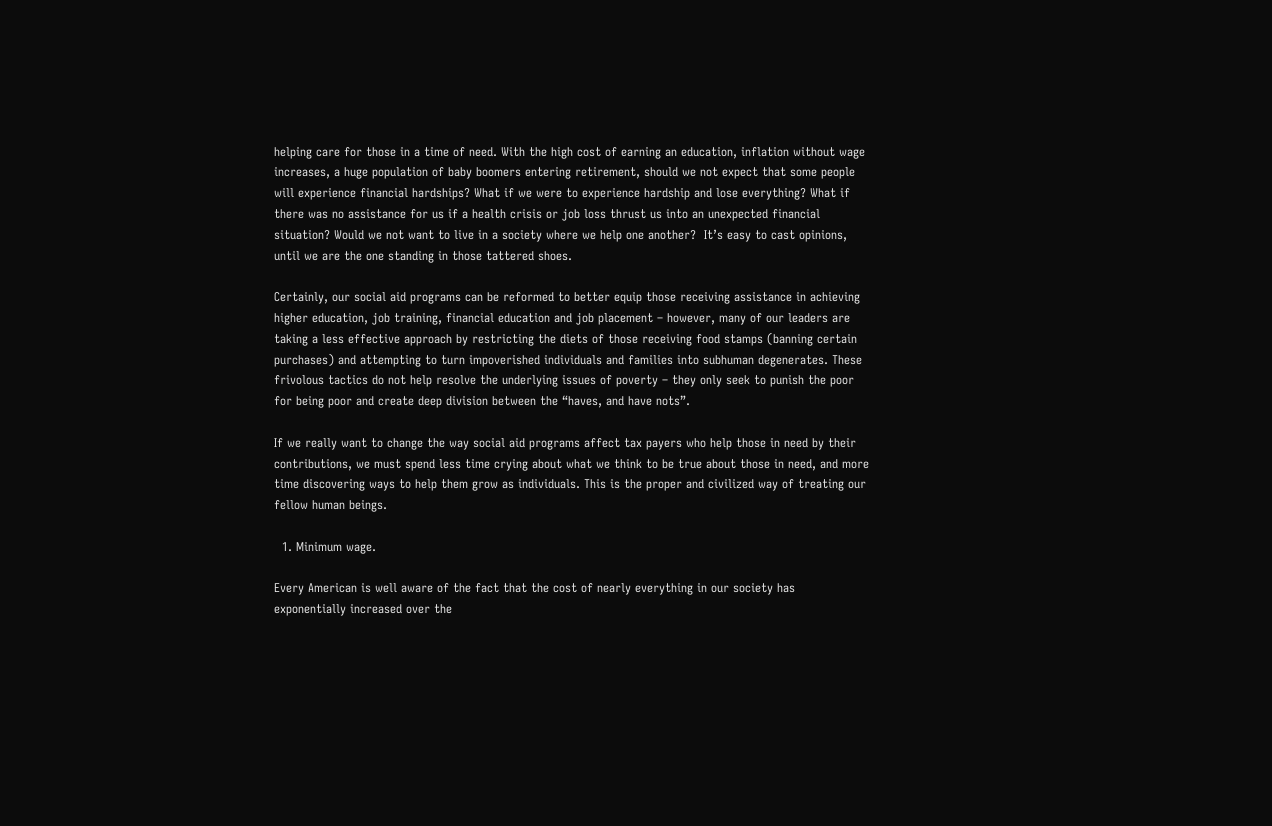helping care for those in a time of need. With the high cost of earning an education, inflation without wage increases, a huge population of baby boomers entering retirement, should we not expect that some people will experience financial hardships? What if we were to experience hardship and lose everything? What if there was no assistance for us if a health crisis or job loss thrust us into an unexpected financial situation? Would we not want to live in a society where we help one another?  It’s easy to cast opinions, until we are the one standing in those tattered shoes.

Certainly, our social aid programs can be reformed to better equip those receiving assistance in achieving higher education, job training, financial education and job placement – however, many of our leaders are taking a less effective approach by restricting the diets of those receiving food stamps (banning certain purchases) and attempting to turn impoverished individuals and families into subhuman degenerates. These frivolous tactics do not help resolve the underlying issues of poverty – they only seek to punish the poor for being poor and create deep division between the “haves, and have nots”.

If we really want to change the way social aid programs affect tax payers who help those in need by their contributions, we must spend less time crying about what we think to be true about those in need, and more time discovering ways to help them grow as individuals. This is the proper and civilized way of treating our fellow human beings.

  1. Minimum wage.

Every American is well aware of the fact that the cost of nearly everything in our society has exponentially increased over the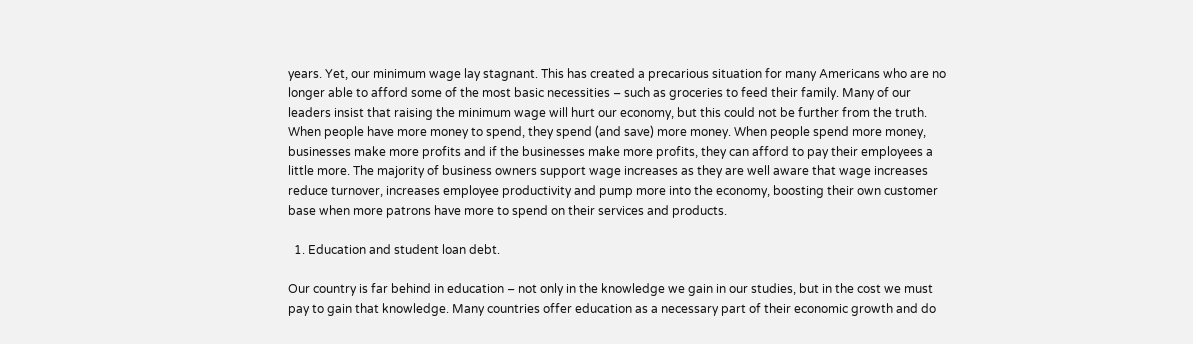years. Yet, our minimum wage lay stagnant. This has created a precarious situation for many Americans who are no longer able to afford some of the most basic necessities – such as groceries to feed their family. Many of our leaders insist that raising the minimum wage will hurt our economy, but this could not be further from the truth. When people have more money to spend, they spend (and save) more money. When people spend more money, businesses make more profits and if the businesses make more profits, they can afford to pay their employees a little more. The majority of business owners support wage increases as they are well aware that wage increases reduce turnover, increases employee productivity and pump more into the economy, boosting their own customer base when more patrons have more to spend on their services and products.

  1. Education and student loan debt.

Our country is far behind in education – not only in the knowledge we gain in our studies, but in the cost we must pay to gain that knowledge. Many countries offer education as a necessary part of their economic growth and do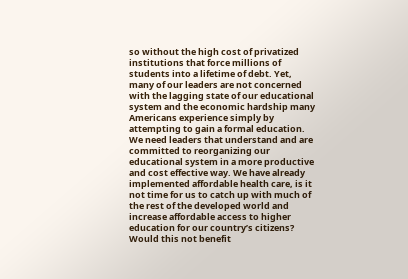so without the high cost of privatized institutions that force millions of students into a lifetime of debt. Yet, many of our leaders are not concerned with the lagging state of our educational system and the economic hardship many Americans experience simply by attempting to gain a formal education. We need leaders that understand and are committed to reorganizing our educational system in a more productive and cost effective way. We have already implemented affordable health care, is it not time for us to catch up with much of the rest of the developed world and increase affordable access to higher education for our country’s citizens? Would this not benefit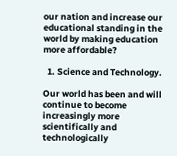our nation and increase our educational standing in the world by making education more affordable?

  1. Science and Technology.

Our world has been and will continue to become increasingly more scientifically and technologically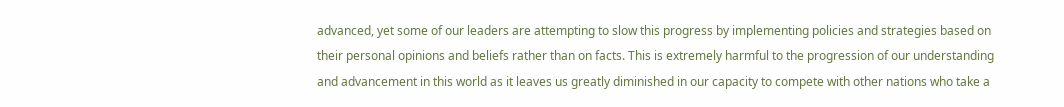advanced, yet some of our leaders are attempting to slow this progress by implementing policies and strategies based on their personal opinions and beliefs rather than on facts. This is extremely harmful to the progression of our understanding and advancement in this world as it leaves us greatly diminished in our capacity to compete with other nations who take a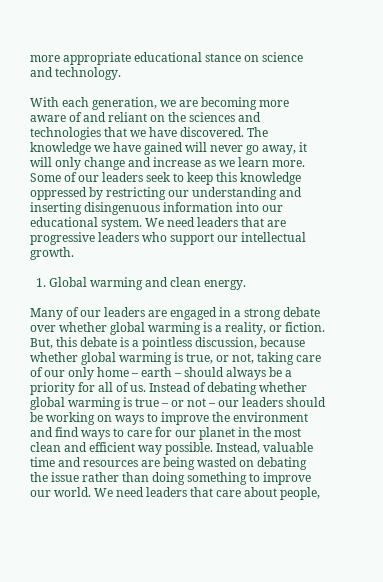more appropriate educational stance on science and technology.

With each generation, we are becoming more aware of and reliant on the sciences and technologies that we have discovered. The knowledge we have gained will never go away, it will only change and increase as we learn more. Some of our leaders seek to keep this knowledge oppressed by restricting our understanding and inserting disingenuous information into our educational system. We need leaders that are progressive leaders who support our intellectual growth.

  1. Global warming and clean energy.

Many of our leaders are engaged in a strong debate over whether global warming is a reality, or fiction. But, this debate is a pointless discussion, because whether global warming is true, or not, taking care of our only home – earth – should always be a priority for all of us. Instead of debating whether global warming is true – or not – our leaders should be working on ways to improve the environment and find ways to care for our planet in the most clean and efficient way possible. Instead, valuable time and resources are being wasted on debating the issue rather than doing something to improve our world. We need leaders that care about people,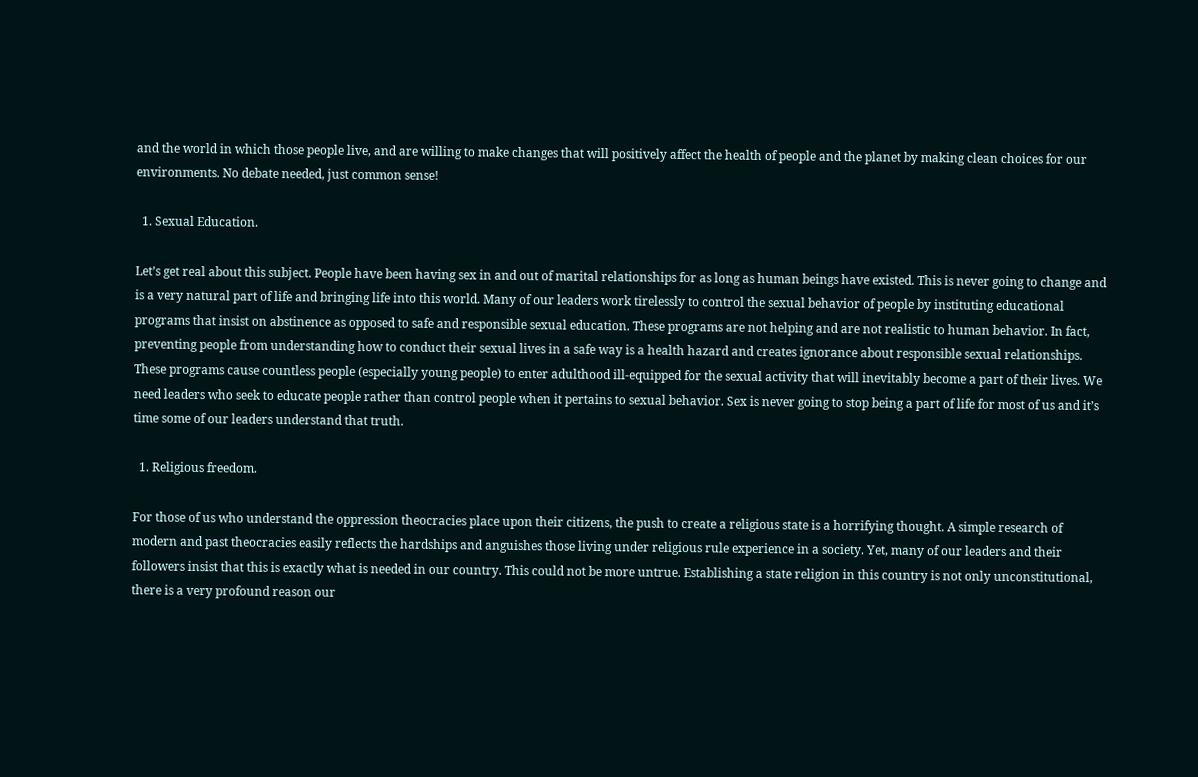and the world in which those people live, and are willing to make changes that will positively affect the health of people and the planet by making clean choices for our environments. No debate needed, just common sense!

  1. Sexual Education.

Let’s get real about this subject. People have been having sex in and out of marital relationships for as long as human beings have existed. This is never going to change and is a very natural part of life and bringing life into this world. Many of our leaders work tirelessly to control the sexual behavior of people by instituting educational programs that insist on abstinence as opposed to safe and responsible sexual education. These programs are not helping and are not realistic to human behavior. In fact, preventing people from understanding how to conduct their sexual lives in a safe way is a health hazard and creates ignorance about responsible sexual relationships. These programs cause countless people (especially young people) to enter adulthood ill-equipped for the sexual activity that will inevitably become a part of their lives. We need leaders who seek to educate people rather than control people when it pertains to sexual behavior. Sex is never going to stop being a part of life for most of us and it’s time some of our leaders understand that truth.

  1. Religious freedom.

For those of us who understand the oppression theocracies place upon their citizens, the push to create a religious state is a horrifying thought. A simple research of modern and past theocracies easily reflects the hardships and anguishes those living under religious rule experience in a society. Yet, many of our leaders and their followers insist that this is exactly what is needed in our country. This could not be more untrue. Establishing a state religion in this country is not only unconstitutional, there is a very profound reason our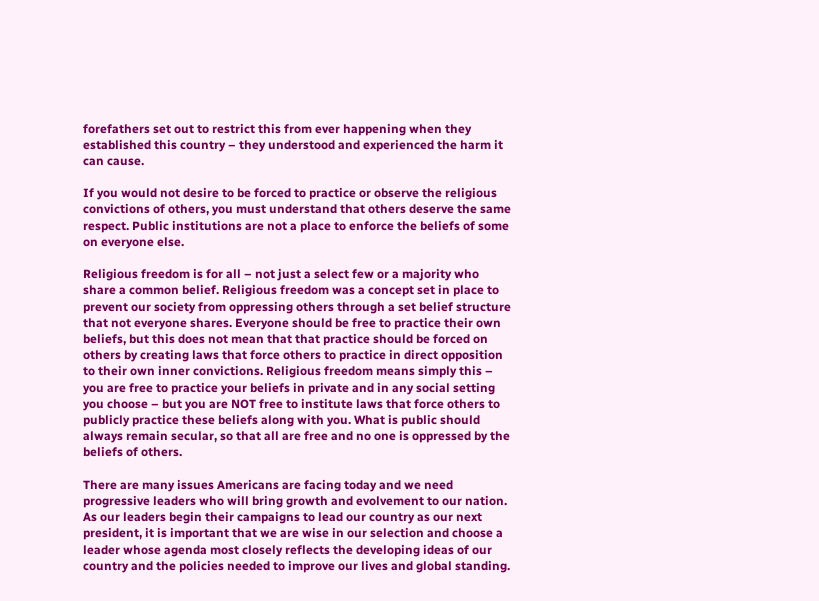forefathers set out to restrict this from ever happening when they established this country – they understood and experienced the harm it can cause.

If you would not desire to be forced to practice or observe the religious convictions of others, you must understand that others deserve the same respect. Public institutions are not a place to enforce the beliefs of some on everyone else.

Religious freedom is for all – not just a select few or a majority who share a common belief. Religious freedom was a concept set in place to prevent our society from oppressing others through a set belief structure that not everyone shares. Everyone should be free to practice their own beliefs, but this does not mean that that practice should be forced on others by creating laws that force others to practice in direct opposition to their own inner convictions. Religious freedom means simply this – you are free to practice your beliefs in private and in any social setting you choose – but you are NOT free to institute laws that force others to publicly practice these beliefs along with you. What is public should always remain secular, so that all are free and no one is oppressed by the beliefs of others.

There are many issues Americans are facing today and we need progressive leaders who will bring growth and evolvement to our nation. As our leaders begin their campaigns to lead our country as our next president, it is important that we are wise in our selection and choose a leader whose agenda most closely reflects the developing ideas of our country and the policies needed to improve our lives and global standing.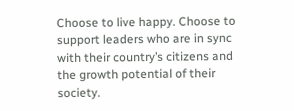Choose to live happy. Choose to support leaders who are in sync with their country’s citizens and the growth potential of their society.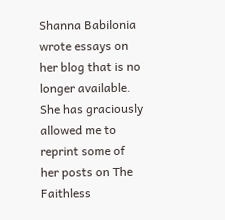Shanna Babilonia wrote essays on her blog that is no longer available. She has graciously allowed me to reprint some of her posts on The Faithless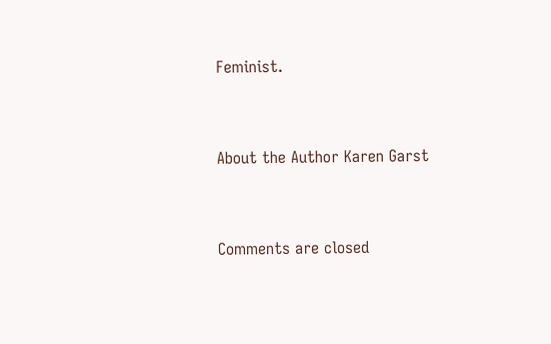Feminist.


About the Author Karen Garst


Comments are closed